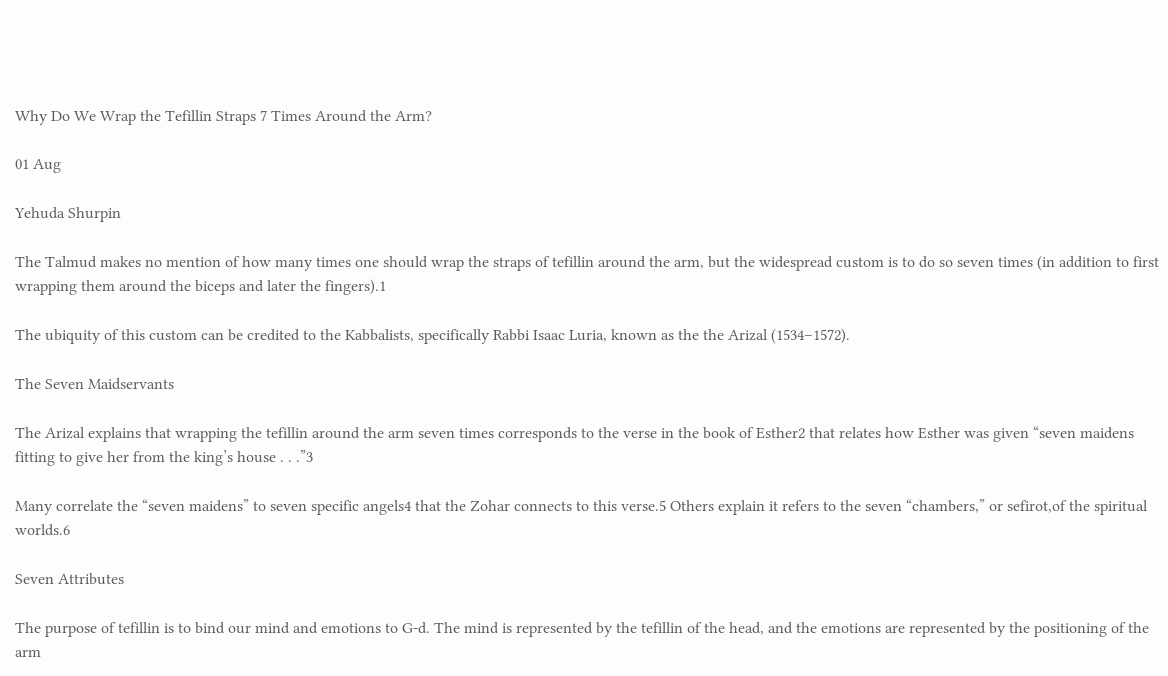Why Do We Wrap the Tefillin Straps 7 Times Around the Arm?

01 Aug

Yehuda Shurpin

The Talmud makes no mention of how many times one should wrap the straps of tefillin around the arm, but the widespread custom is to do so seven times (in addition to first wrapping them around the biceps and later the fingers).1

The ubiquity of this custom can be credited to the Kabbalists, specifically Rabbi Isaac Luria, known as the the Arizal (1534–1572).

The Seven Maidservants

The Arizal explains that wrapping the tefillin around the arm seven times corresponds to the verse in the book of Esther2 that relates how Esther was given “seven maidens fitting to give her from the king’s house . . .”3

Many correlate the “seven maidens” to seven specific angels4 that the Zohar connects to this verse.5 Others explain it refers to the seven “chambers,” or sefirot,of the spiritual worlds.6

Seven Attributes

The purpose of tefillin is to bind our mind and emotions to G‑d. The mind is represented by the tefillin of the head, and the emotions are represented by the positioning of the arm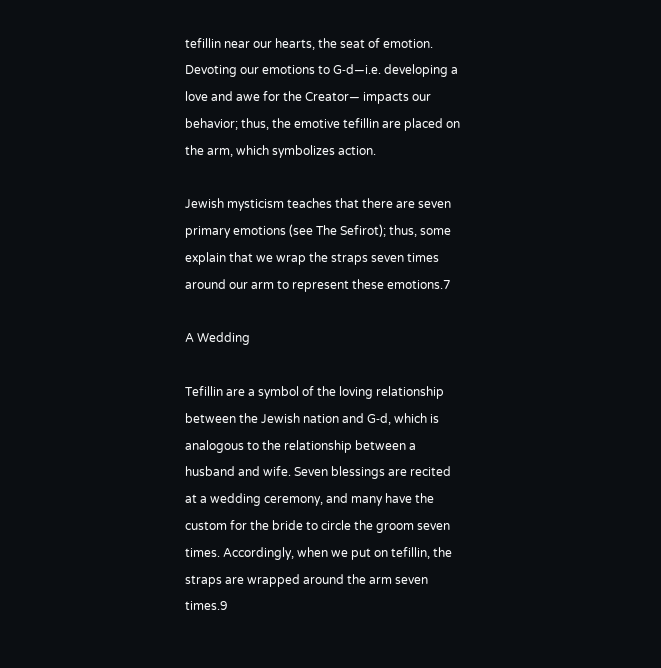tefillin near our hearts, the seat of emotion. Devoting our emotions to G‑d—i.e. developing a love and awe for the Creator— impacts our behavior; thus, the emotive tefillin are placed on the arm, which symbolizes action.

Jewish mysticism teaches that there are seven primary emotions (see The Sefirot); thus, some explain that we wrap the straps seven times around our arm to represent these emotions.7

A Wedding

Tefillin are a symbol of the loving relationship between the Jewish nation and G‑d, which is analogous to the relationship between a husband and wife. Seven blessings are recited at a wedding ceremony, and many have the custom for the bride to circle the groom seven times. Accordingly, when we put on tefillin, the straps are wrapped around the arm seven times.9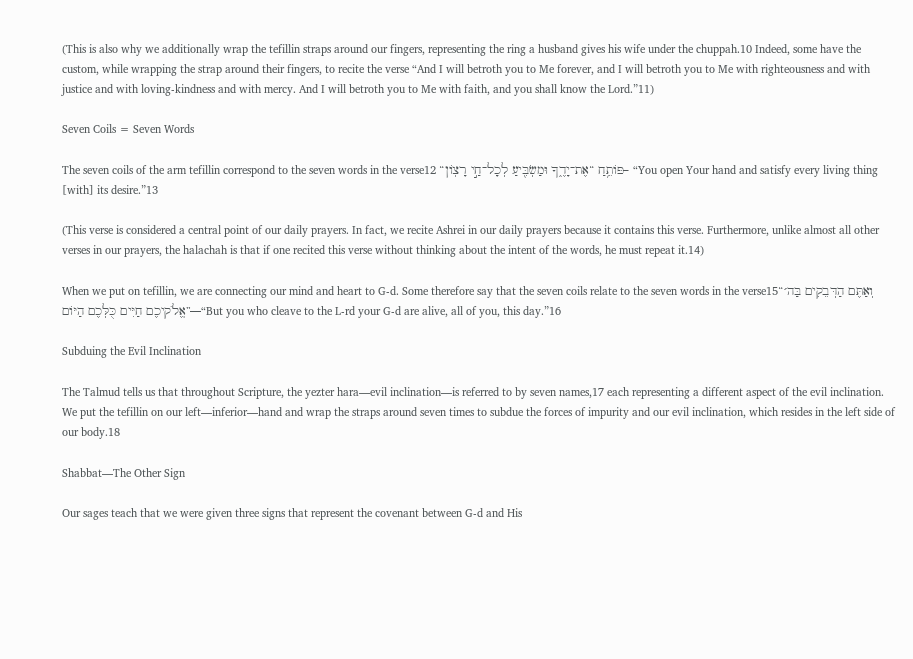(This is also why we additionally wrap the tefillin straps around our fingers, representing the ring a husband gives his wife under the chuppah.10 Indeed, some have the custom, while wrapping the strap around their fingers, to recite the verse “And I will betroth you to Me forever, and I will betroth you to Me with righteousness and with justice and with loving-kindness and with mercy. And I will betroth you to Me with faith, and you shall know the Lord.”11)

Seven Coils = Seven Words

The seven coils of the arm tefillin correspond to the seven words in the verse12 “פּוֹתֵ֥חַ “אֶת־יָדֶ֑ךָ וּמַשְׂבִּ֖יעַ לְכָל־חַ֣י רָצֽוֹן– “You open Your hand and satisfy every living thing [with] its desire.”13

(This verse is considered a central point of our daily prayers. In fact, we recite Ashrei in our daily prayers because it contains this verse. Furthermore, unlike almost all other verses in our prayers, the halachah is that if one recited this verse without thinking about the intent of the words, he must repeat it.14)

When we put on tefillin, we are connecting our mind and heart to G‑d. Some therefore say that the seven coils relate to the seven words in the verse15“וְאַתֶּם הַדְּבֵקִים בַּה׳ אֱלֹקיכֶם חַיִּים כֻּלְּכֶם הַיּוֹם”—“But you who cleave to the L‑rd your G‑d are alive, all of you, this day.”16

Subduing the Evil Inclination

The Talmud tells us that throughout Scripture, the yezter hara—evil inclination—is referred to by seven names,17 each representing a different aspect of the evil inclination. We put the tefillin on our left—inferior—hand and wrap the straps around seven times to subdue the forces of impurity and our evil inclination, which resides in the left side of our body.18

Shabbat—The Other Sign

Our sages teach that we were given three signs that represent the covenant between G‑d and His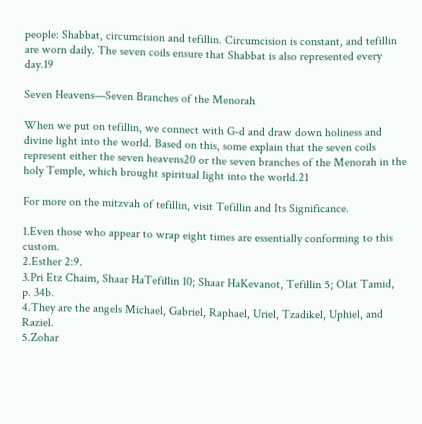people: Shabbat, circumcision and tefillin. Circumcision is constant, and tefillin are worn daily. The seven coils ensure that Shabbat is also represented every day.19

Seven Heavens—Seven Branches of the Menorah

When we put on tefillin, we connect with G‑d and draw down holiness and divine light into the world. Based on this, some explain that the seven coils represent either the seven heavens20 or the seven branches of the Menorah in the holy Temple, which brought spiritual light into the world.21

For more on the mitzvah of tefillin, visit Tefillin and Its Significance.

1.Even those who appear to wrap eight times are essentially conforming to this custom.
2.Esther 2:9.
3.Pri Etz Chaim, Shaar HaTefillin 10; Shaar HaKevanot, Tefillin 5; Olat Tamid, p. 34b.
4.They are the angels Michael, Gabriel, Raphael, Uriel, Tzadikel, Uphiel, and Raziel.
5.Zohar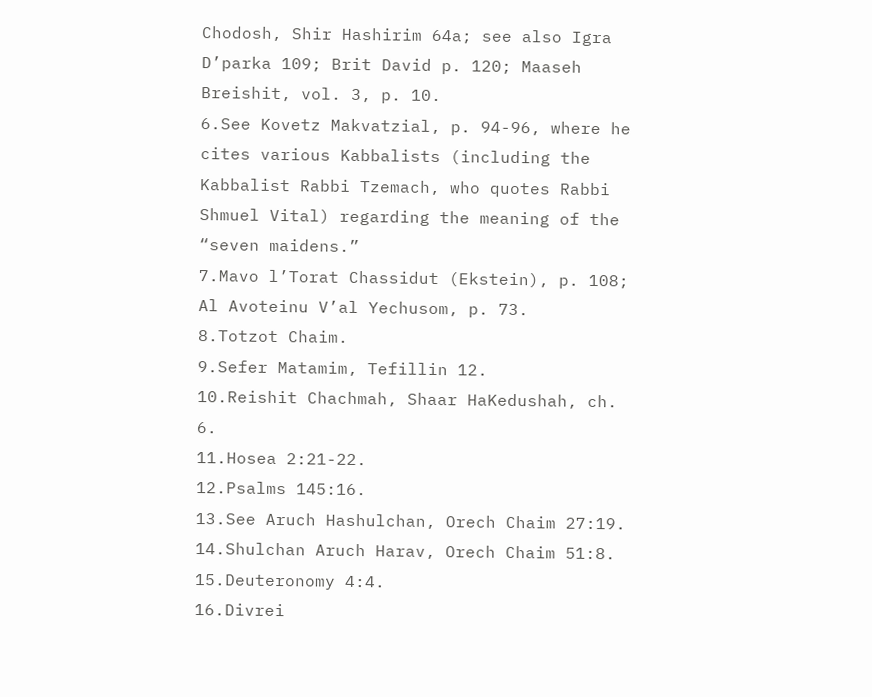Chodosh, Shir Hashirim 64a; see also Igra D’parka 109; Brit David p. 120; Maaseh Breishit, vol. 3, p. 10.
6.See Kovetz Makvatzial, p. 94-96, where he cites various Kabbalists (including the Kabbalist Rabbi Tzemach, who quotes Rabbi Shmuel Vital) regarding the meaning of the “seven maidens.”
7.Mavo l’Torat Chassidut (Ekstein), p. 108; Al Avoteinu V’al Yechusom, p. 73.
8.Totzot Chaim.
9.Sefer Matamim, Tefillin 12.
10.Reishit Chachmah, Shaar HaKedushah, ch. 6.
11.Hosea 2:21-22.
12.Psalms 145:16.
13.See Aruch Hashulchan, Orech Chaim 27:19.
14.Shulchan Aruch Harav, Orech Chaim 51:8.
15.Deuteronomy 4:4.
16.Divrei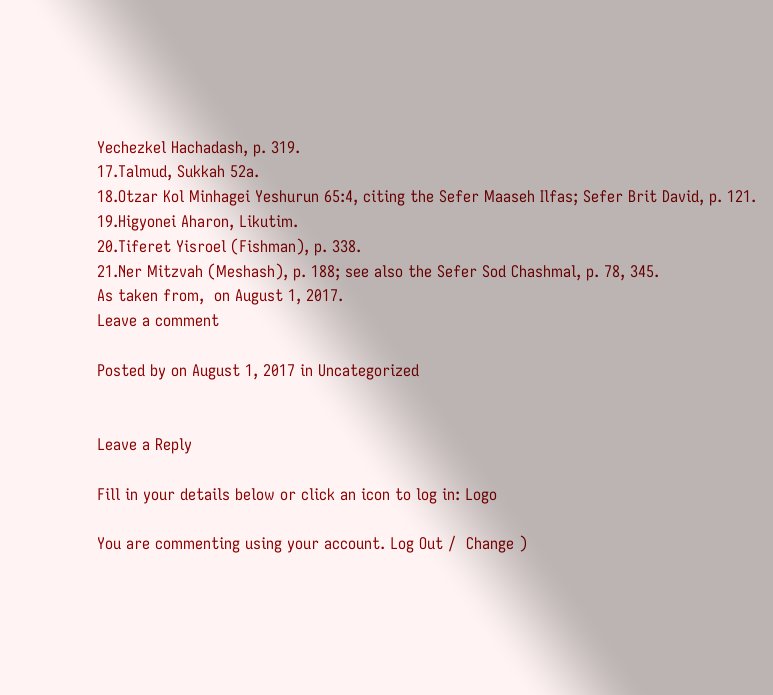Yechezkel Hachadash, p. 319.
17.Talmud, Sukkah 52a.
18.Otzar Kol Minhagei Yeshurun 65:4, citing the Sefer Maaseh Ilfas; Sefer Brit David, p. 121.
19.Higyonei Aharon, Likutim.
20.Tiferet Yisroel (Fishman), p. 338.
21.Ner Mitzvah (Meshash), p. 188; see also the Sefer Sod Chashmal, p. 78, 345.
As taken from,  on August 1, 2017.
Leave a comment

Posted by on August 1, 2017 in Uncategorized


Leave a Reply

Fill in your details below or click an icon to log in: Logo

You are commenting using your account. Log Out /  Change )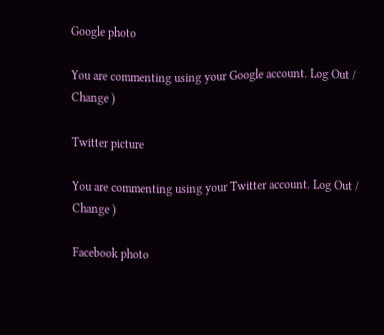Google photo

You are commenting using your Google account. Log Out /  Change )

Twitter picture

You are commenting using your Twitter account. Log Out /  Change )

Facebook photo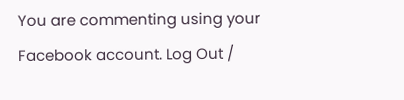You are commenting using your Facebook account. Log Out /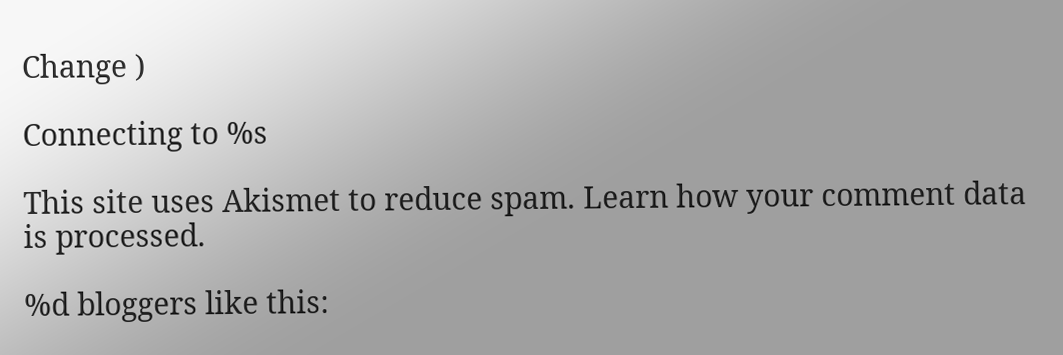Change )

Connecting to %s

This site uses Akismet to reduce spam. Learn how your comment data is processed.

%d bloggers like this: